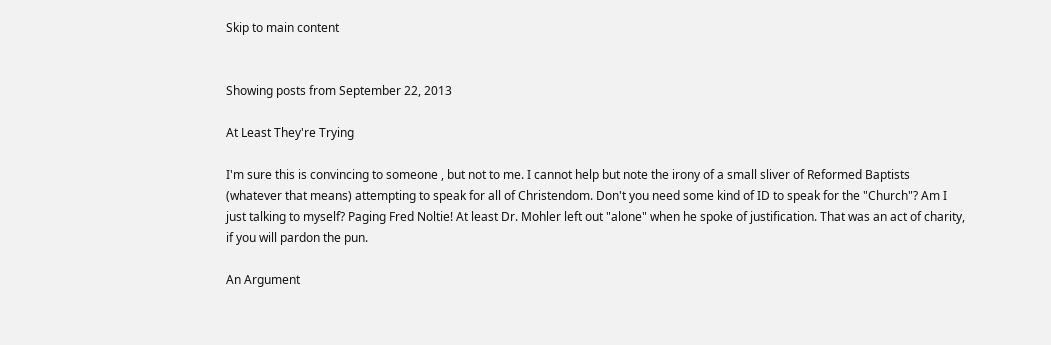Skip to main content


Showing posts from September 22, 2013

At Least They're Trying

I'm sure this is convincing to someone , but not to me. I cannot help but note the irony of a small sliver of Reformed Baptists (whatever that means) attempting to speak for all of Christendom. Don't you need some kind of ID to speak for the "Church"? Am I just talking to myself? Paging Fred Noltie! At least Dr. Mohler left out "alone" when he spoke of justification. That was an act of charity, if you will pardon the pun.

An Argument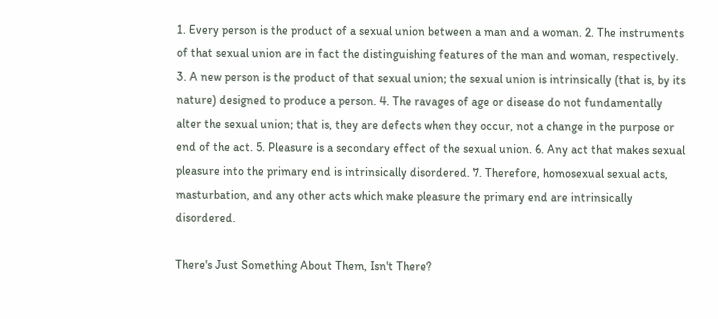1. Every person is the product of a sexual union between a man and a woman. 2. The instruments of that sexual union are in fact the distinguishing features of the man and woman, respectively. 3. A new person is the product of that sexual union; the sexual union is intrinsically (that is, by its nature) designed to produce a person. 4. The ravages of age or disease do not fundamentally alter the sexual union; that is, they are defects when they occur, not a change in the purpose or end of the act. 5. Pleasure is a secondary effect of the sexual union. 6. Any act that makes sexual pleasure into the primary end is intrinsically disordered. 7. Therefore, homosexual sexual acts, masturbation, and any other acts which make pleasure the primary end are intrinsically disordered.

There's Just Something About Them, Isn't There?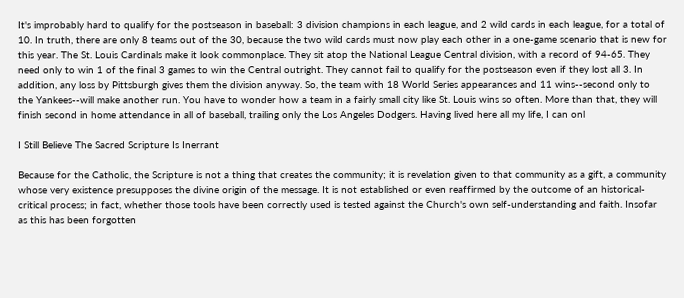It's improbably hard to qualify for the postseason in baseball: 3 division champions in each league, and 2 wild cards in each league, for a total of 10. In truth, there are only 8 teams out of the 30, because the two wild cards must now play each other in a one-game scenario that is new for this year. The St. Louis Cardinals make it look commonplace. They sit atop the National League Central division, with a record of 94-65. They need only to win 1 of the final 3 games to win the Central outright. They cannot fail to qualify for the postseason even if they lost all 3. In addition, any loss by Pittsburgh gives them the division anyway. So, the team with 18 World Series appearances and 11 wins--second only to the Yankees--will make another run. You have to wonder how a team in a fairly small city like St. Louis wins so often. More than that, they will finish second in home attendance in all of baseball, trailing only the Los Angeles Dodgers. Having lived here all my life, I can onl

I Still Believe The Sacred Scripture Is Inerrant

Because for the Catholic, the Scripture is not a thing that creates the community; it is revelation given to that community as a gift, a community whose very existence presupposes the divine origin of the message. It is not established or even reaffirmed by the outcome of an historical-critical process; in fact, whether those tools have been correctly used is tested against the Church's own self-understanding and faith. Insofar as this has been forgotten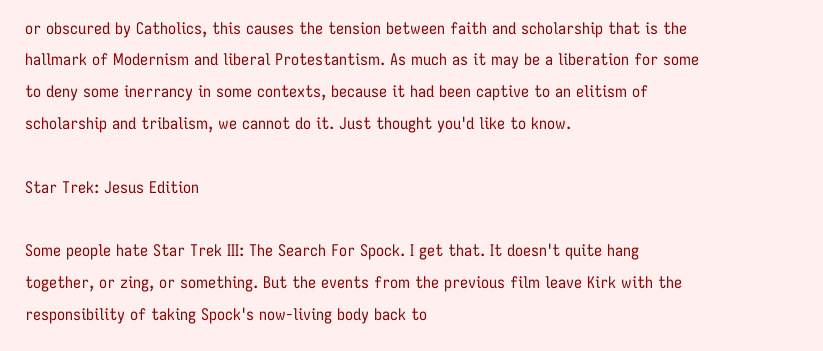or obscured by Catholics, this causes the tension between faith and scholarship that is the hallmark of Modernism and liberal Protestantism. As much as it may be a liberation for some to deny some inerrancy in some contexts, because it had been captive to an elitism of scholarship and tribalism, we cannot do it. Just thought you'd like to know.

Star Trek: Jesus Edition

Some people hate Star Trek III: The Search For Spock. I get that. It doesn't quite hang together, or zing, or something. But the events from the previous film leave Kirk with the responsibility of taking Spock's now-living body back to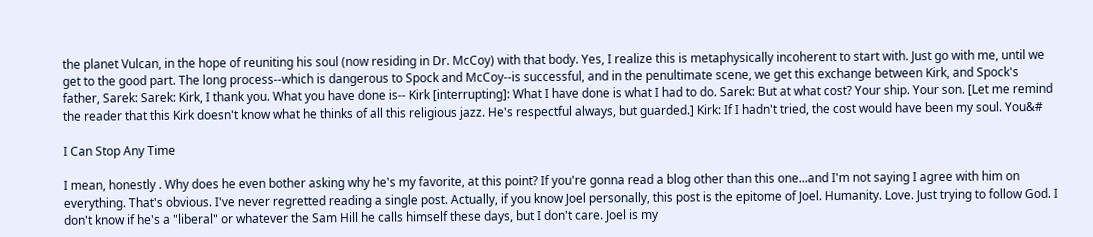the planet Vulcan, in the hope of reuniting his soul (now residing in Dr. McCoy) with that body. Yes, I realize this is metaphysically incoherent to start with. Just go with me, until we get to the good part. The long process--which is dangerous to Spock and McCoy--is successful, and in the penultimate scene, we get this exchange between Kirk, and Spock's father, Sarek: Sarek: Kirk, I thank you. What you have done is-- Kirk [interrupting]: What I have done is what I had to do. Sarek: But at what cost? Your ship. Your son. [Let me remind the reader that this Kirk doesn't know what he thinks of all this religious jazz. He's respectful always, but guarded.] Kirk: If I hadn't tried, the cost would have been my soul. You&#

I Can Stop Any Time

I mean, honestly . Why does he even bother asking why he's my favorite, at this point? If you're gonna read a blog other than this one...and I'm not saying I agree with him on everything. That's obvious. I've never regretted reading a single post. Actually, if you know Joel personally, this post is the epitome of Joel. Humanity. Love. Just trying to follow God. I don't know if he's a "liberal" or whatever the Sam Hill he calls himself these days, but I don't care. Joel is my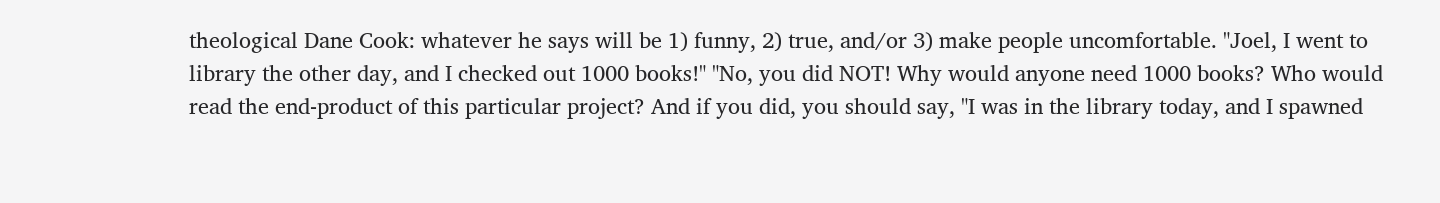theological Dane Cook: whatever he says will be 1) funny, 2) true, and/or 3) make people uncomfortable. "Joel, I went to library the other day, and I checked out 1000 books!" "No, you did NOT! Why would anyone need 1000 books? Who would read the end-product of this particular project? And if you did, you should say, "I was in the library today, and I spawned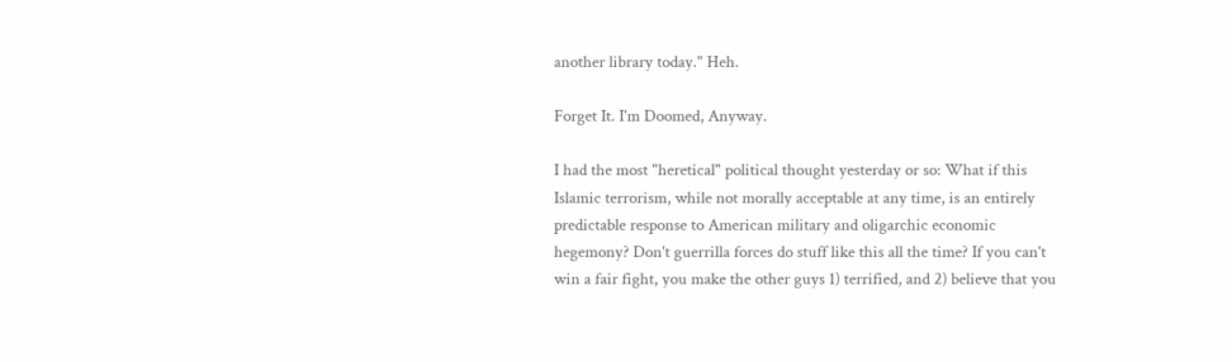another library today." Heh.

Forget It. I'm Doomed, Anyway.

I had the most "heretical" political thought yesterday or so: What if this Islamic terrorism, while not morally acceptable at any time, is an entirely predictable response to American military and oligarchic economic hegemony? Don't guerrilla forces do stuff like this all the time? If you can't win a fair fight, you make the other guys 1) terrified, and 2) believe that you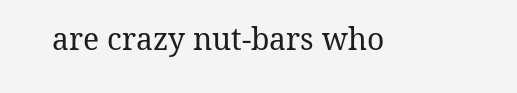are crazy nut-bars who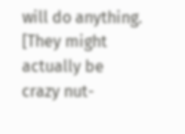will do anything. [They might actually be crazy nut-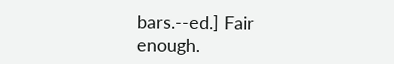bars.--ed.] Fair enough.